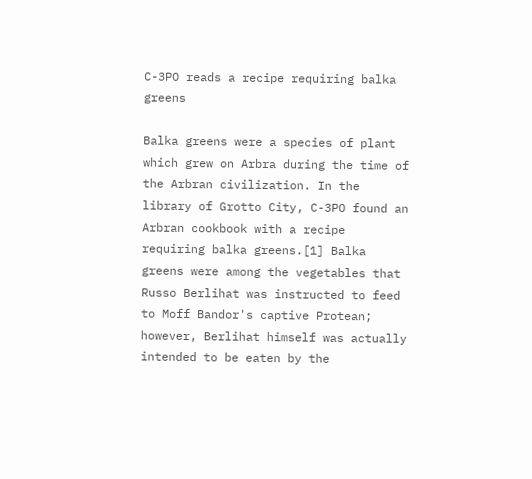C-3PO reads a recipe requiring balka greens

Balka greens were a species of plant which grew on Arbra during the time of the Arbran civilization. In the library of Grotto City, C-3PO found an Arbran cookbook with a recipe requiring balka greens.[1] Balka greens were among the vegetables that Russo Berlihat was instructed to feed to Moff Bandor's captive Protean; however, Berlihat himself was actually intended to be eaten by the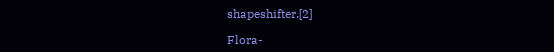shapeshifter.[2]

Flora-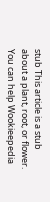stub This article is a stub about a plant, root, or flower. You can help Wookieepedia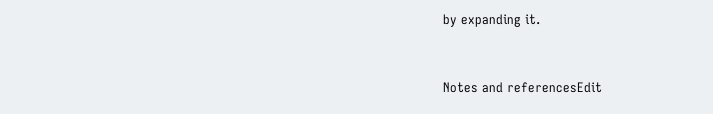by expanding it.


Notes and referencesEdit